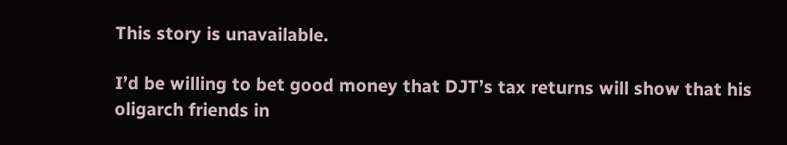This story is unavailable.

I’d be willing to bet good money that DJT’s tax returns will show that his oligarch friends in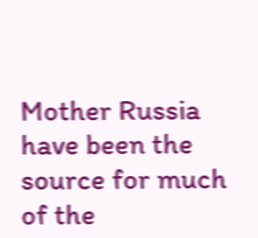Mother Russia have been the source for much of the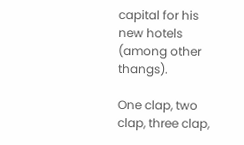capital for his new hotels (among other thangs).

One clap, two clap, three clap,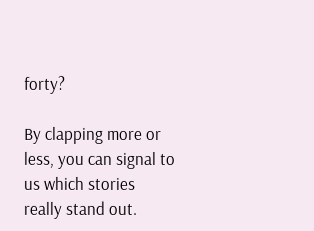forty?

By clapping more or less, you can signal to us which stories really stand out.